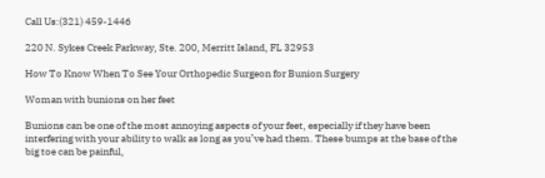Call Us:(321) 459-1446

220 N. Sykes Creek Parkway, Ste. 200, Merritt Island, FL 32953

How To Know When To See Your Orthopedic Surgeon for Bunion Surgery

Woman with bunions on her feet

Bunions can be one of the most annoying aspects of your feet, especially if they have been interfering with your ability to walk as long as you’ve had them. These bumps at the base of the big toe can be painful,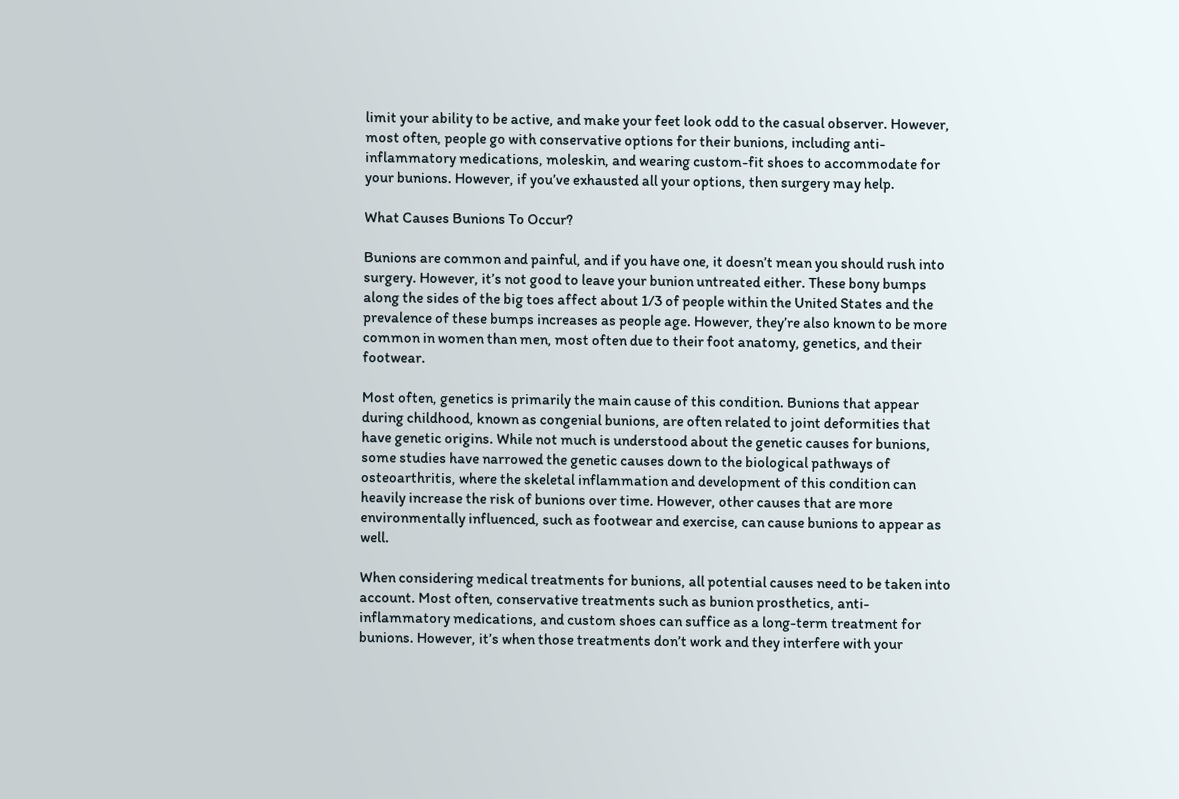limit your ability to be active, and make your feet look odd to the casual observer. However, most often, people go with conservative options for their bunions, including anti-inflammatory medications, moleskin, and wearing custom-fit shoes to accommodate for your bunions. However, if you’ve exhausted all your options, then surgery may help.

What Causes Bunions To Occur?

Bunions are common and painful, and if you have one, it doesn’t mean you should rush into surgery. However, it’s not good to leave your bunion untreated either. These bony bumps along the sides of the big toes affect about 1/3 of people within the United States and the prevalence of these bumps increases as people age. However, they’re also known to be more common in women than men, most often due to their foot anatomy, genetics, and their footwear.

Most often, genetics is primarily the main cause of this condition. Bunions that appear during childhood, known as congenial bunions, are often related to joint deformities that have genetic origins. While not much is understood about the genetic causes for bunions, some studies have narrowed the genetic causes down to the biological pathways of osteoarthritis, where the skeletal inflammation and development of this condition can heavily increase the risk of bunions over time. However, other causes that are more environmentally influenced, such as footwear and exercise, can cause bunions to appear as well.

When considering medical treatments for bunions, all potential causes need to be taken into account. Most often, conservative treatments such as bunion prosthetics, anti-inflammatory medications, and custom shoes can suffice as a long-term treatment for bunions. However, it’s when those treatments don’t work and they interfere with your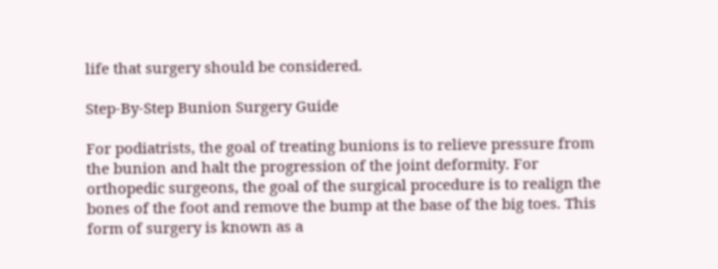life that surgery should be considered.

Step-By-Step Bunion Surgery Guide

For podiatrists, the goal of treating bunions is to relieve pressure from the bunion and halt the progression of the joint deformity. For orthopedic surgeons, the goal of the surgical procedure is to realign the bones of the foot and remove the bump at the base of the big toes. This form of surgery is known as a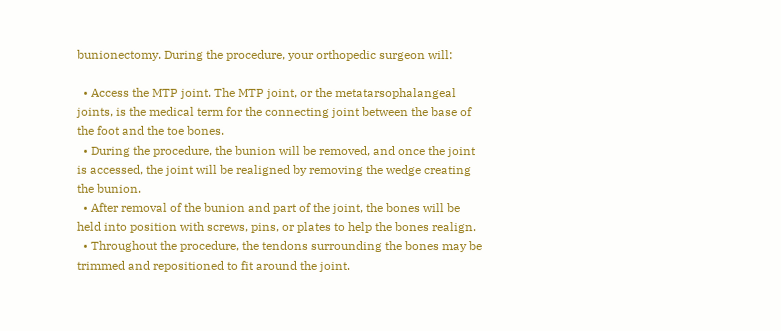bunionectomy. During the procedure, your orthopedic surgeon will:

  • Access the MTP joint. The MTP joint, or the metatarsophalangeal joints, is the medical term for the connecting joint between the base of the foot and the toe bones.
  • During the procedure, the bunion will be removed, and once the joint is accessed, the joint will be realigned by removing the wedge creating the bunion.
  • After removal of the bunion and part of the joint, the bones will be held into position with screws, pins, or plates to help the bones realign.
  • Throughout the procedure, the tendons surrounding the bones may be trimmed and repositioned to fit around the joint.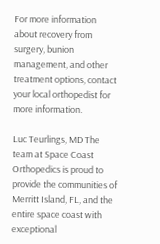For more information about recovery from surgery, bunion management, and other treatment options, contact your local orthopedist for more information.

Luc Teurlings, MD The team at Space Coast Orthopedics is proud to provide the communities of Merritt Island, FL, and the entire space coast with exceptional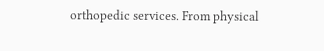orthopedic services. From physical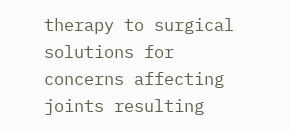therapy to surgical solutions for concerns affecting joints resulting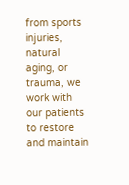from sports injuries, natural aging, or trauma, we work with our patients to restore and maintain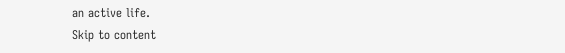an active life.
Skip to content